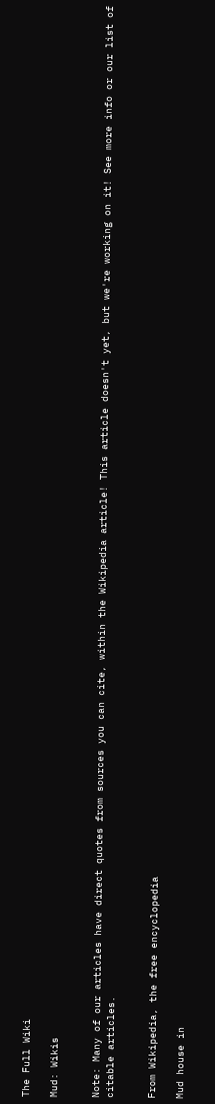The Full Wiki

Mud: Wikis


Note: Many of our articles have direct quotes from sources you can cite, within the Wikipedia article! This article doesn't yet, but we're working on it! See more info or our list of citable articles.


From Wikipedia, the free encyclopedia

Mud house in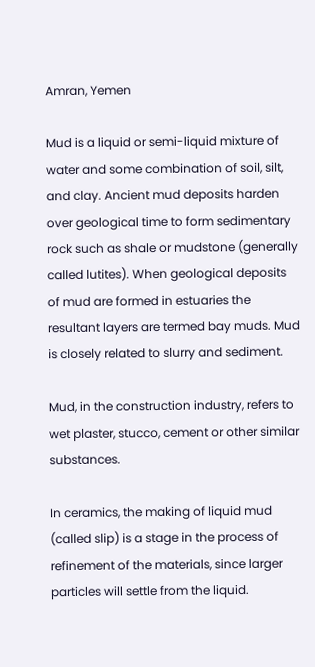Amran, Yemen

Mud is a liquid or semi-liquid mixture of water and some combination of soil, silt, and clay. Ancient mud deposits harden over geological time to form sedimentary rock such as shale or mudstone (generally called lutites). When geological deposits of mud are formed in estuaries the resultant layers are termed bay muds. Mud is closely related to slurry and sediment.

Mud, in the construction industry, refers to wet plaster, stucco, cement or other similar substances.

In ceramics, the making of liquid mud (called slip) is a stage in the process of refinement of the materials, since larger particles will settle from the liquid.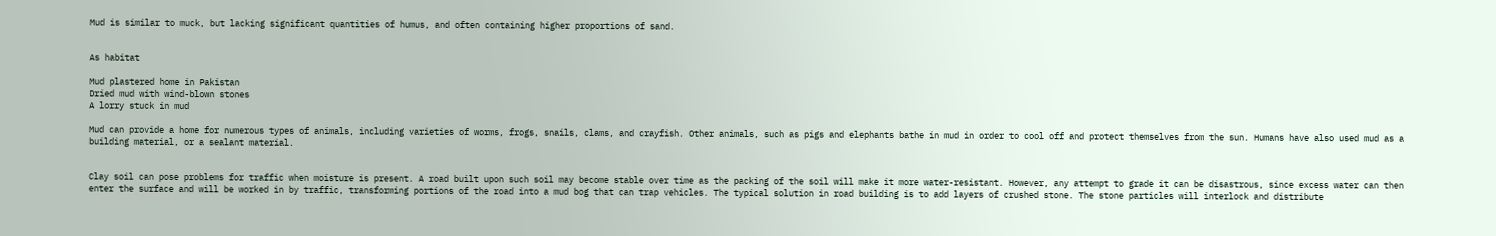Mud is similar to muck, but lacking significant quantities of humus, and often containing higher proportions of sand.


As habitat

Mud plastered home in Pakistan
Dried mud with wind-blown stones
A lorry stuck in mud

Mud can provide a home for numerous types of animals, including varieties of worms, frogs, snails, clams, and crayfish. Other animals, such as pigs and elephants bathe in mud in order to cool off and protect themselves from the sun. Humans have also used mud as a building material, or a sealant material.


Clay soil can pose problems for traffic when moisture is present. A road built upon such soil may become stable over time as the packing of the soil will make it more water-resistant. However, any attempt to grade it can be disastrous, since excess water can then enter the surface and will be worked in by traffic, transforming portions of the road into a mud bog that can trap vehicles. The typical solution in road building is to add layers of crushed stone. The stone particles will interlock and distribute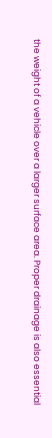the weight of a vehicle over a larger surface area. Proper drainage is also essential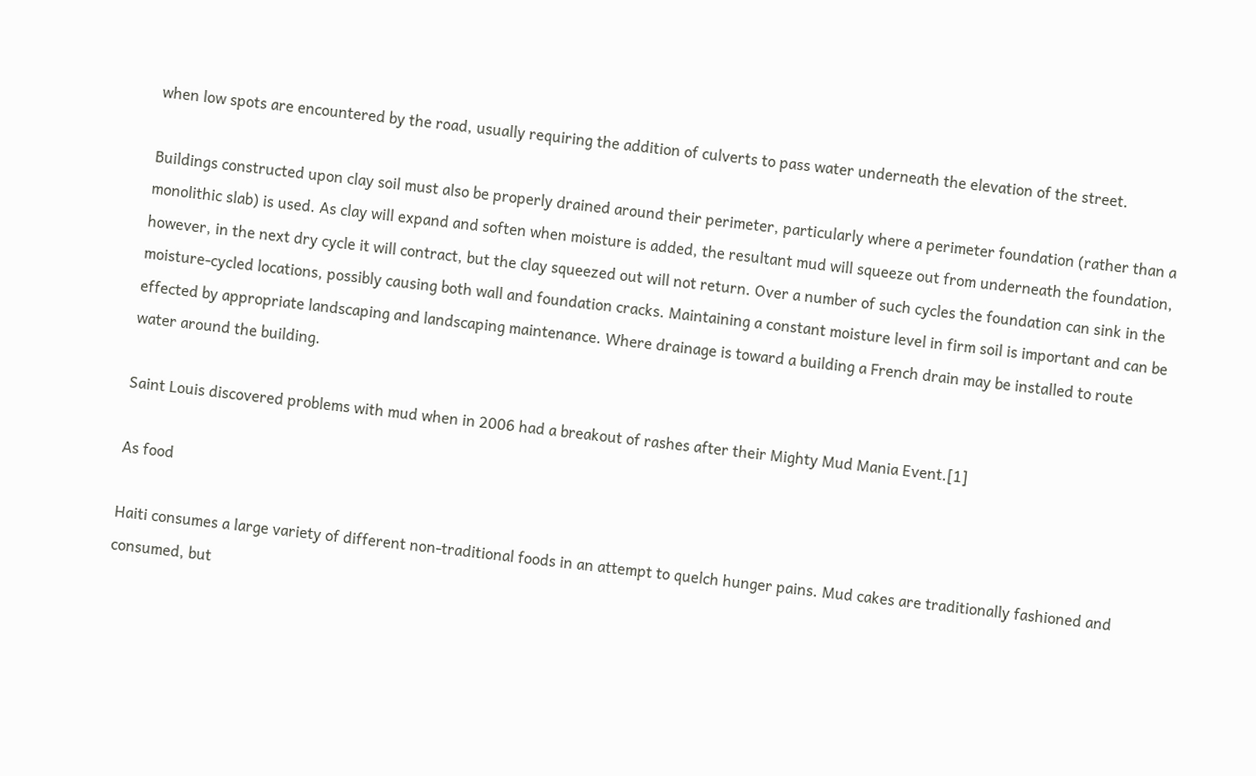when low spots are encountered by the road, usually requiring the addition of culverts to pass water underneath the elevation of the street.

Buildings constructed upon clay soil must also be properly drained around their perimeter, particularly where a perimeter foundation (rather than a monolithic slab) is used. As clay will expand and soften when moisture is added, the resultant mud will squeeze out from underneath the foundation, however, in the next dry cycle it will contract, but the clay squeezed out will not return. Over a number of such cycles the foundation can sink in the moisture-cycled locations, possibly causing both wall and foundation cracks. Maintaining a constant moisture level in firm soil is important and can be effected by appropriate landscaping and landscaping maintenance. Where drainage is toward a building a French drain may be installed to route water around the building.

Saint Louis discovered problems with mud when in 2006 had a breakout of rashes after their Mighty Mud Mania Event.[1]

As food

Haiti consumes a large variety of different non-traditional foods in an attempt to quelch hunger pains. Mud cakes are traditionally fashioned and consumed, but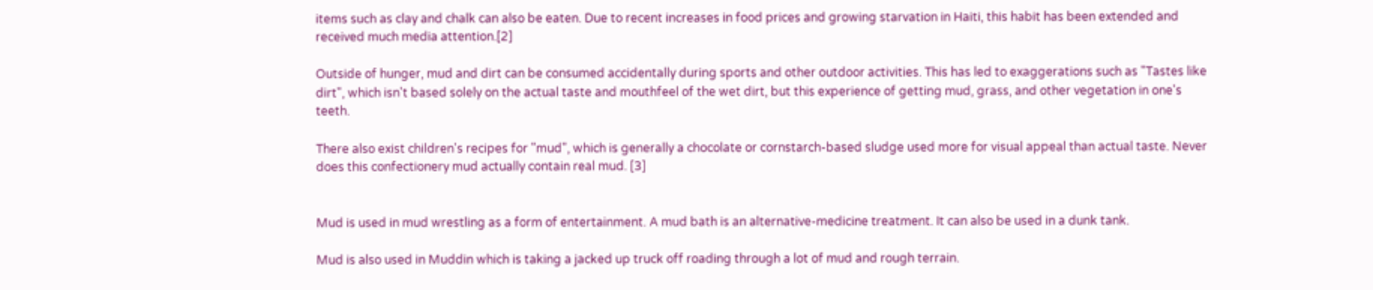items such as clay and chalk can also be eaten. Due to recent increases in food prices and growing starvation in Haiti, this habit has been extended and received much media attention.[2]

Outside of hunger, mud and dirt can be consumed accidentally during sports and other outdoor activities. This has led to exaggerations such as "Tastes like dirt", which isn't based solely on the actual taste and mouthfeel of the wet dirt, but this experience of getting mud, grass, and other vegetation in one's teeth.

There also exist children's recipes for "mud", which is generally a chocolate or cornstarch-based sludge used more for visual appeal than actual taste. Never does this confectionery mud actually contain real mud. [3]


Mud is used in mud wrestling as a form of entertainment. A mud bath is an alternative-medicine treatment. It can also be used in a dunk tank.

Mud is also used in Muddin which is taking a jacked up truck off roading through a lot of mud and rough terrain.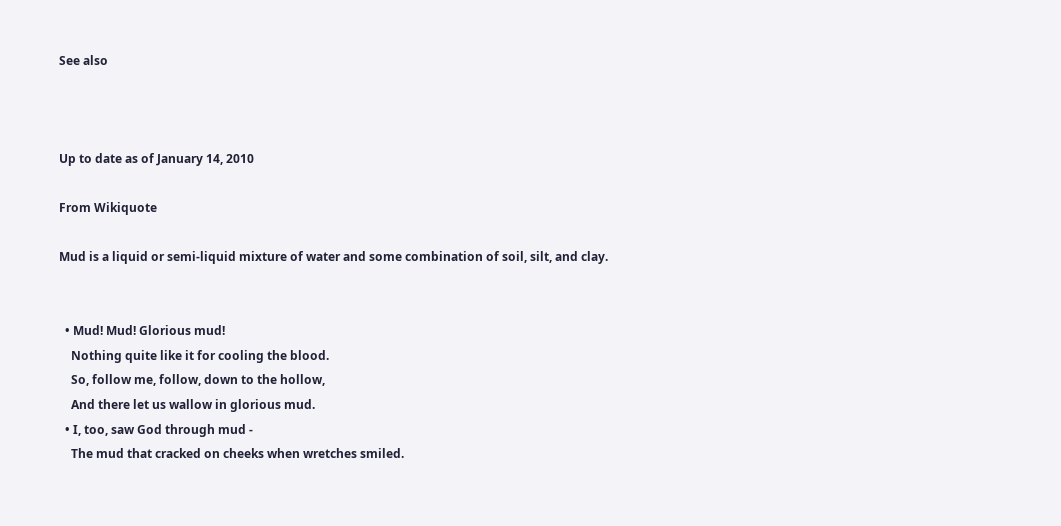See also



Up to date as of January 14, 2010

From Wikiquote

Mud is a liquid or semi-liquid mixture of water and some combination of soil, silt, and clay.


  • Mud! Mud! Glorious mud!
    Nothing quite like it for cooling the blood.
    So, follow me, follow, down to the hollow,
    And there let us wallow in glorious mud.
  • I, too, saw God through mud -
    The mud that cracked on cheeks when wretches smiled.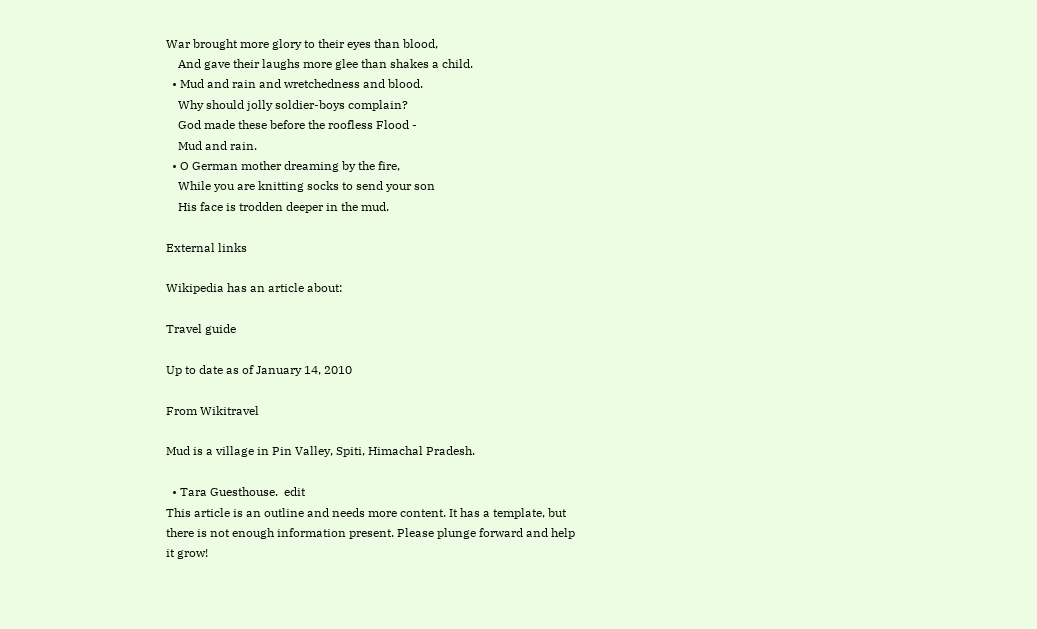War brought more glory to their eyes than blood,
    And gave their laughs more glee than shakes a child.
  • Mud and rain and wretchedness and blood.
    Why should jolly soldier-boys complain?
    God made these before the roofless Flood -
    Mud and rain.
  • O German mother dreaming by the fire,
    While you are knitting socks to send your son
    His face is trodden deeper in the mud.

External links

Wikipedia has an article about:

Travel guide

Up to date as of January 14, 2010

From Wikitravel

Mud is a village in Pin Valley, Spiti, Himachal Pradesh.

  • Tara Guesthouse.  edit
This article is an outline and needs more content. It has a template, but there is not enough information present. Please plunge forward and help it grow!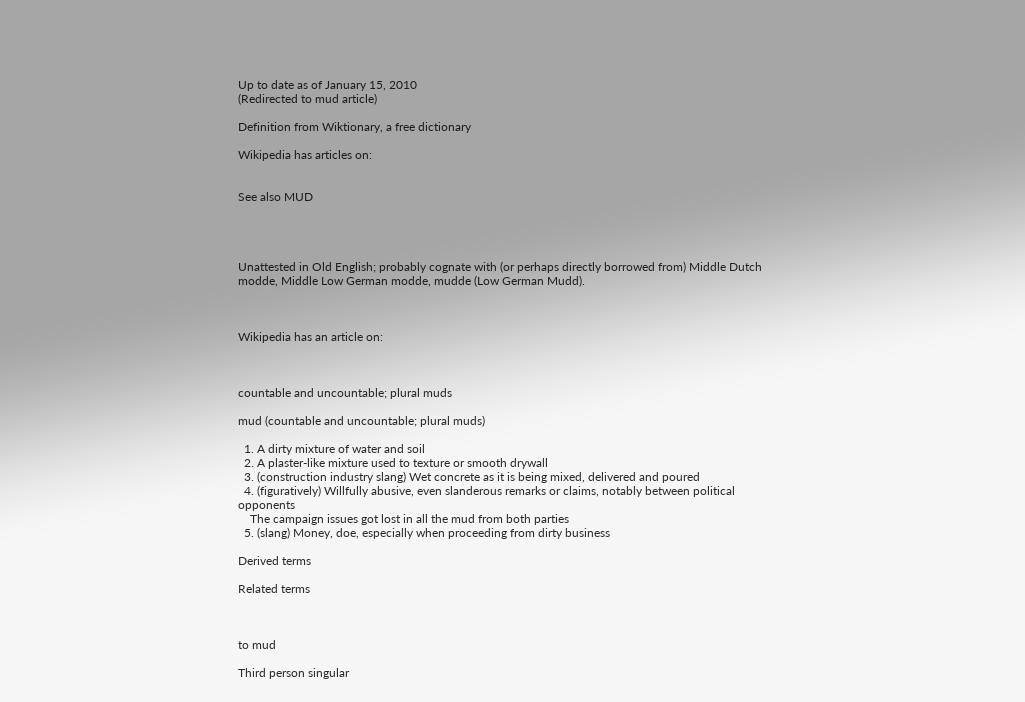Up to date as of January 15, 2010
(Redirected to mud article)

Definition from Wiktionary, a free dictionary

Wikipedia has articles on:


See also MUD




Unattested in Old English; probably cognate with (or perhaps directly borrowed from) Middle Dutch modde, Middle Low German modde, mudde (Low German Mudd).



Wikipedia has an article on:



countable and uncountable; plural muds

mud (countable and uncountable; plural muds)

  1. A dirty mixture of water and soil
  2. A plaster-like mixture used to texture or smooth drywall
  3. (construction industry slang) Wet concrete as it is being mixed, delivered and poured
  4. (figuratively) Willfully abusive, even slanderous remarks or claims, notably between political opponents
    The campaign issues got lost in all the mud from both parties
  5. (slang) Money, doe, especially when proceeding from dirty business

Derived terms

Related terms



to mud

Third person singular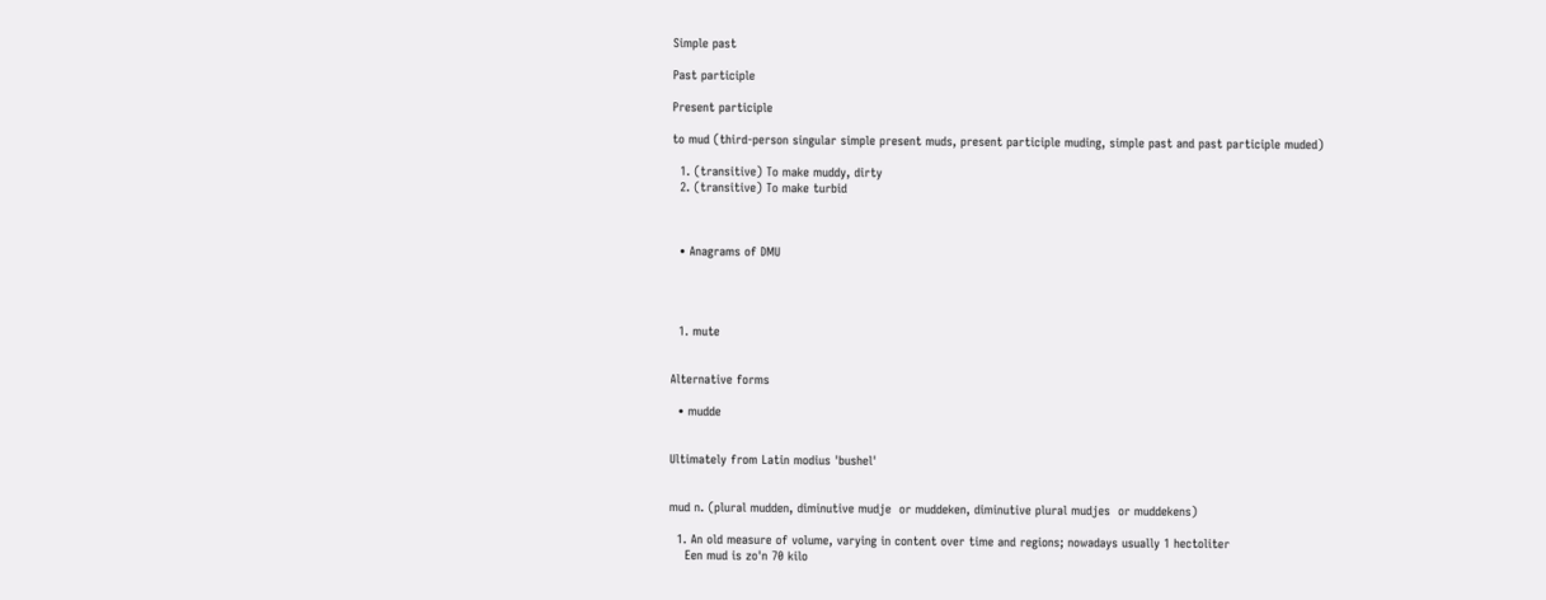Simple past

Past participle

Present participle

to mud (third-person singular simple present muds, present participle muding, simple past and past participle muded)

  1. (transitive) To make muddy, dirty
  2. (transitive) To make turbid



  • Anagrams of DMU




  1. mute


Alternative forms

  • mudde


Ultimately from Latin modius 'bushel'


mud n. (plural mudden, diminutive mudje  or muddeken, diminutive plural mudjes  or muddekens)

  1. An old measure of volume, varying in content over time and regions; nowadays usually 1 hectoliter
    Een mud is zo'n 70 kilo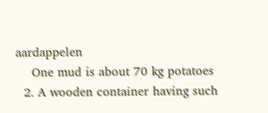aardappelen
    One mud is about 70 kg potatoes
  2. A wooden container having such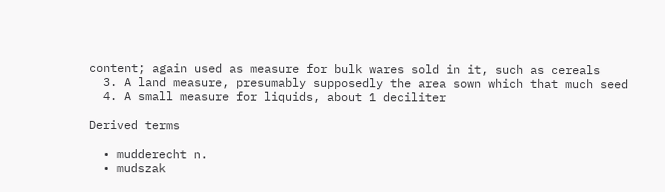content; again used as measure for bulk wares sold in it, such as cereals
  3. A land measure, presumably supposedly the area sown which that much seed
  4. A small measure for liquids, about 1 deciliter

Derived terms

  • mudderecht n.
  • mudszak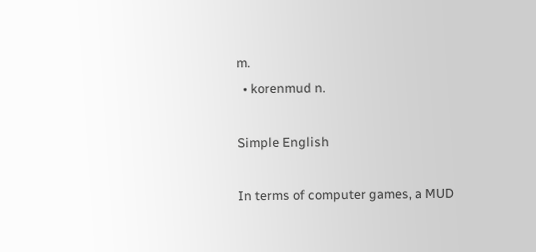m.
  • korenmud n.

Simple English

In terms of computer games, a MUD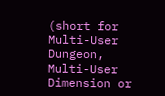(short for Multi-User Dungeon, Multi-User Dimension or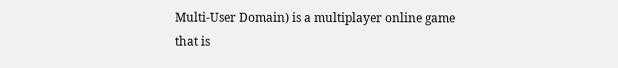Multi-User Domain) is a multiplayer online game that is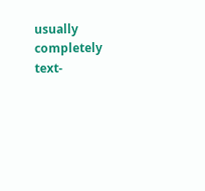usually completely text-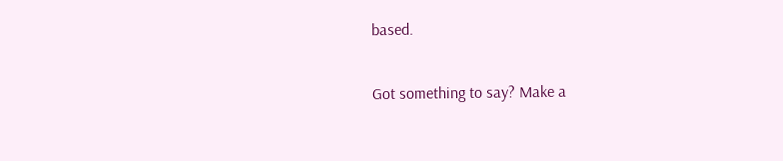based.

Got something to say? Make a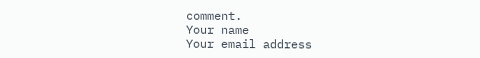comment.
Your name
Your email address